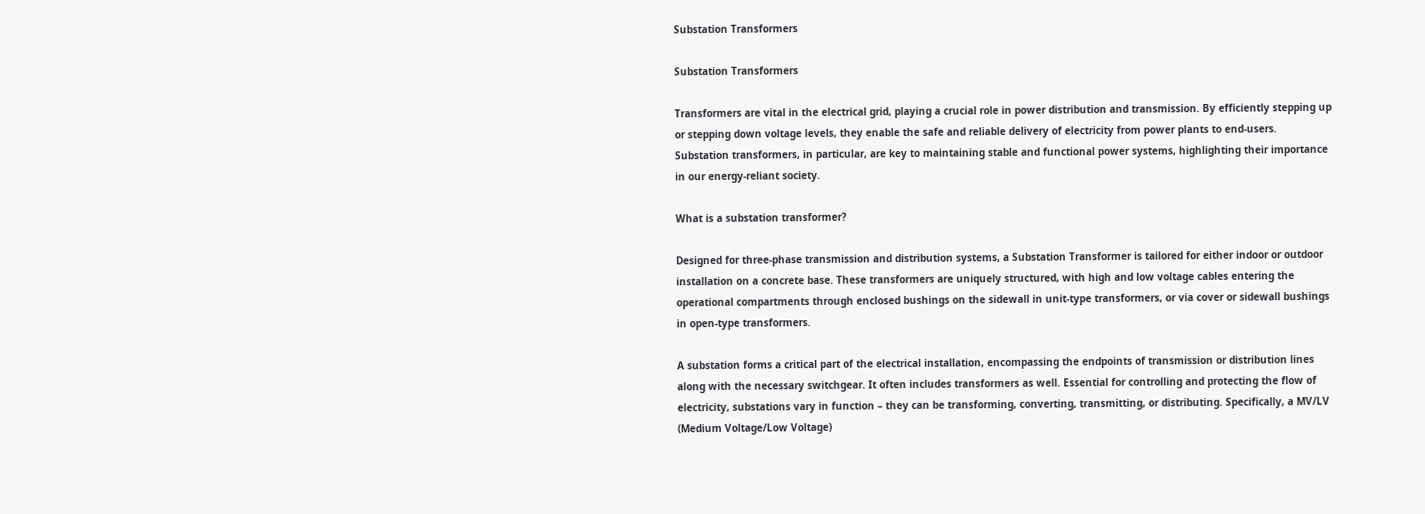Substation Transformers

Substation Transformers

Transformers are vital in the electrical grid, playing a crucial role in power distribution and transmission. By efficiently stepping up or stepping down voltage levels, they enable the safe and reliable delivery of electricity from power plants to end-users. Substation transformers, in particular, are key to maintaining stable and functional power systems, highlighting their importance in our energy-reliant society.

What is a substation transformer?

Designed for three-phase transmission and distribution systems, a Substation Transformer is tailored for either indoor or outdoor installation on a concrete base. These transformers are uniquely structured, with high and low voltage cables entering the operational compartments through enclosed bushings on the sidewall in unit-type transformers, or via cover or sidewall bushings in open-type transformers.

A substation forms a critical part of the electrical installation, encompassing the endpoints of transmission or distribution lines along with the necessary switchgear. It often includes transformers as well. Essential for controlling and protecting the flow of electricity, substations vary in function – they can be transforming, converting, transmitting, or distributing. Specifically, a MV/LV (Medium Voltage/Low Voltage)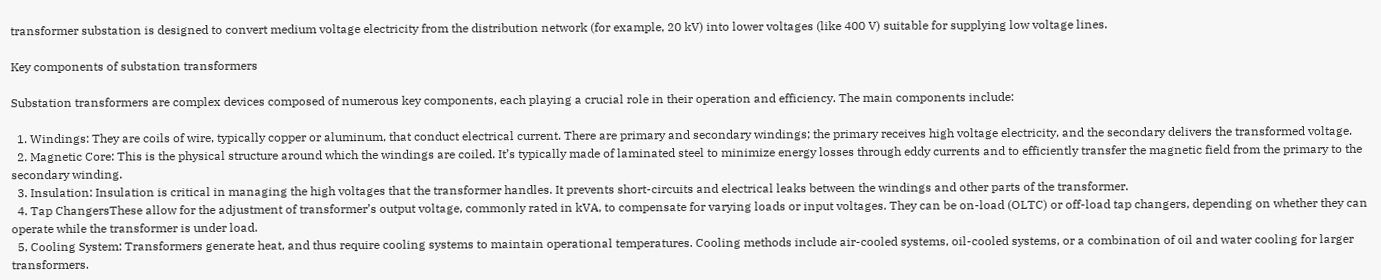transformer substation is designed to convert medium voltage electricity from the distribution network (for example, 20 kV) into lower voltages (like 400 V) suitable for supplying low voltage lines.

Key components of substation transformers

Substation transformers are complex devices composed of numerous key components, each playing a crucial role in their operation and efficiency. The main components include:

  1. Windings: They are coils of wire, typically copper or aluminum, that conduct electrical current. There are primary and secondary windings; the primary receives high voltage electricity, and the secondary delivers the transformed voltage.
  2. Magnetic Core: This is the physical structure around which the windings are coiled. It’s typically made of laminated steel to minimize energy losses through eddy currents and to efficiently transfer the magnetic field from the primary to the secondary winding.
  3. Insulation: Insulation is critical in managing the high voltages that the transformer handles. It prevents short-circuits and electrical leaks between the windings and other parts of the transformer.
  4. Tap ChangersThese allow for the adjustment of transformer’s output voltage, commonly rated in kVA, to compensate for varying loads or input voltages. They can be on-load (OLTC) or off-load tap changers, depending on whether they can operate while the transformer is under load.
  5. Cooling System: Transformers generate heat, and thus require cooling systems to maintain operational temperatures. Cooling methods include air-cooled systems, oil-cooled systems, or a combination of oil and water cooling for larger transformers.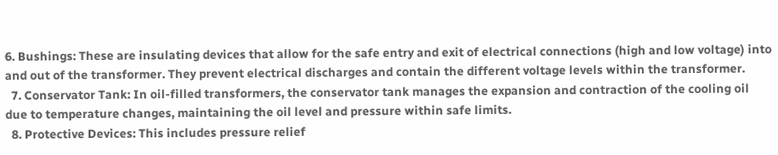6. Bushings: These are insulating devices that allow for the safe entry and exit of electrical connections (high and low voltage) into and out of the transformer. They prevent electrical discharges and contain the different voltage levels within the transformer.
  7. Conservator Tank: In oil-filled transformers, the conservator tank manages the expansion and contraction of the cooling oil due to temperature changes, maintaining the oil level and pressure within safe limits.
  8. Protective Devices: This includes pressure relief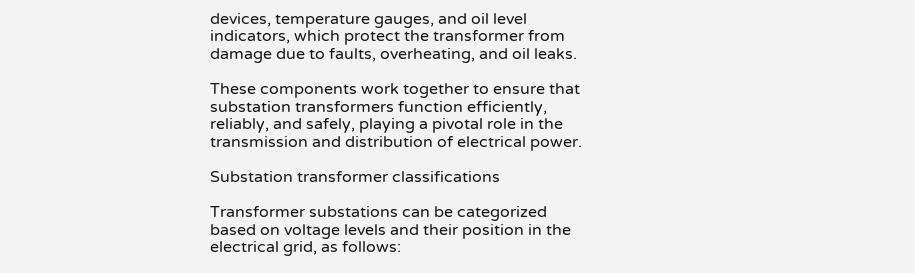devices, temperature gauges, and oil level indicators, which protect the transformer from damage due to faults, overheating, and oil leaks.

These components work together to ensure that substation transformers function efficiently, reliably, and safely, playing a pivotal role in the transmission and distribution of electrical power.

Substation transformer classifications

Transformer substations can be categorized based on voltage levels and their position in the electrical grid, as follows: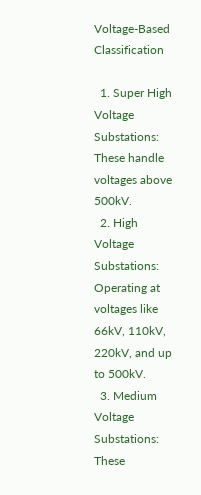Voltage-Based Classification

  1. Super High Voltage Substations: These handle voltages above 500kV.
  2. High Voltage Substations: Operating at voltages like 66kV, 110kV, 220kV, and up to 500kV.
  3. Medium Voltage Substations: These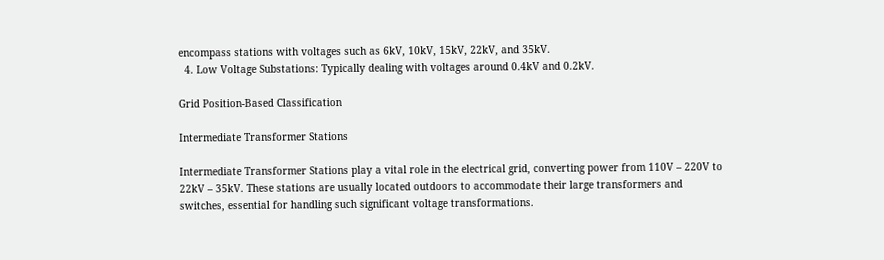encompass stations with voltages such as 6kV, 10kV, 15kV, 22kV, and 35kV.
  4. Low Voltage Substations: Typically dealing with voltages around 0.4kV and 0.2kV.

Grid Position-Based Classification

Intermediate Transformer Stations

Intermediate Transformer Stations play a vital role in the electrical grid, converting power from 110V – 220V to 22kV – 35kV. These stations are usually located outdoors to accommodate their large transformers and switches, essential for handling such significant voltage transformations.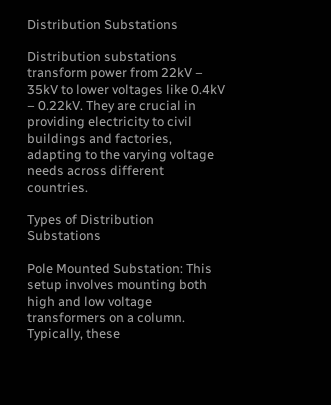Distribution Substations

Distribution substations transform power from 22kV – 35kV to lower voltages like 0.4kV – 0.22kV. They are crucial in providing electricity to civil buildings and factories, adapting to the varying voltage needs across different countries.

Types of Distribution Substations

Pole Mounted Substation: This setup involves mounting both high and low voltage transformers on a column. Typically, these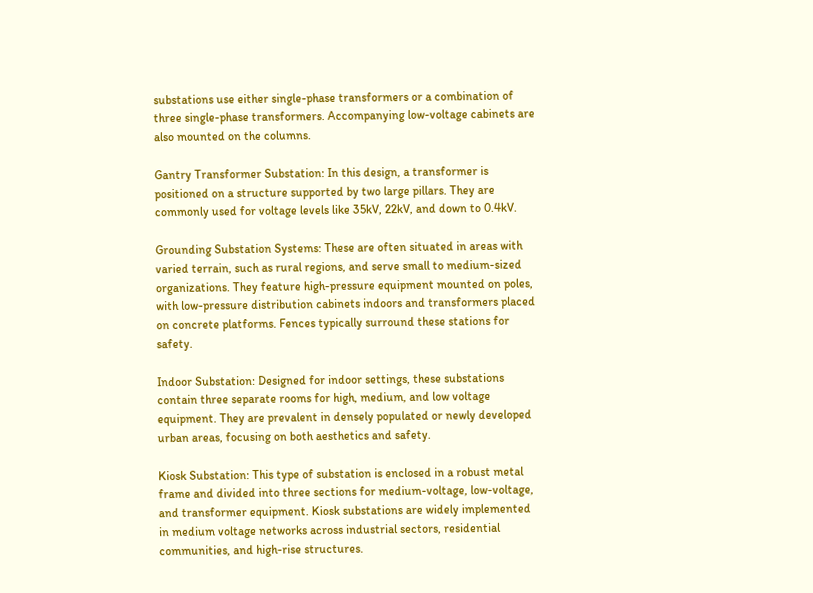substations use either single-phase transformers or a combination of three single-phase transformers. Accompanying low-voltage cabinets are also mounted on the columns.

Gantry Transformer Substation: In this design, a transformer is positioned on a structure supported by two large pillars. They are commonly used for voltage levels like 35kV, 22kV, and down to 0.4kV.

Grounding Substation Systems: These are often situated in areas with varied terrain, such as rural regions, and serve small to medium-sized organizations. They feature high-pressure equipment mounted on poles, with low-pressure distribution cabinets indoors and transformers placed on concrete platforms. Fences typically surround these stations for safety.

Indoor Substation: Designed for indoor settings, these substations contain three separate rooms for high, medium, and low voltage equipment. They are prevalent in densely populated or newly developed urban areas, focusing on both aesthetics and safety.

Kiosk Substation: This type of substation is enclosed in a robust metal frame and divided into three sections for medium-voltage, low-voltage, and transformer equipment. Kiosk substations are widely implemented in medium voltage networks across industrial sectors, residential communities, and high-rise structures.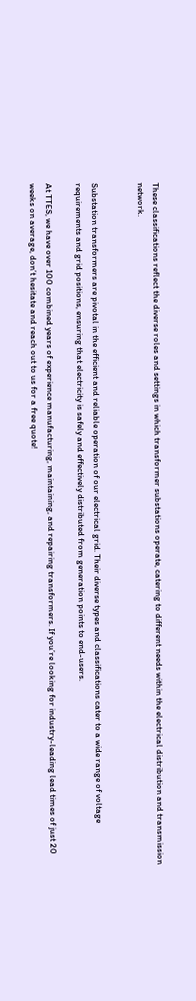These classifications reflect the diverse roles and settings in which transformer substations operate, catering to different needs within the electrical distribution and transmission network.


Substation transformers are pivotal in the efficient and reliable operation of our electrical grid. Their diverse types and classifications cater to a wide range of voltage requirements and grid positions, ensuring that electricity is safely and effectively distributed from generation points to end-users.

At TTES, we have over 100 combined years of experience manufacturing, maintaining, and repairing transformers. If you’re looking for industry-leading lead times of just 20 weeks on average, don’t hesitate and reach out to us for a free quote!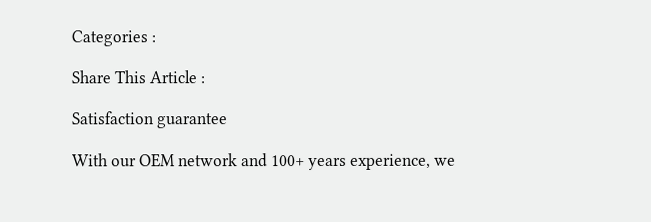Categories :

Share This Article :

Satisfaction guarantee

With our OEM network and 100+ years experience, we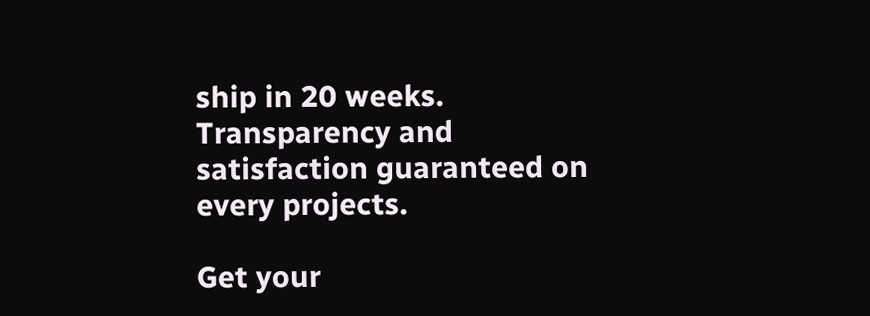ship in 20 weeks. Transparency and satisfaction guaranteed on every projects.

Get your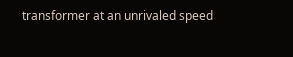transformer at an unrivaled speed